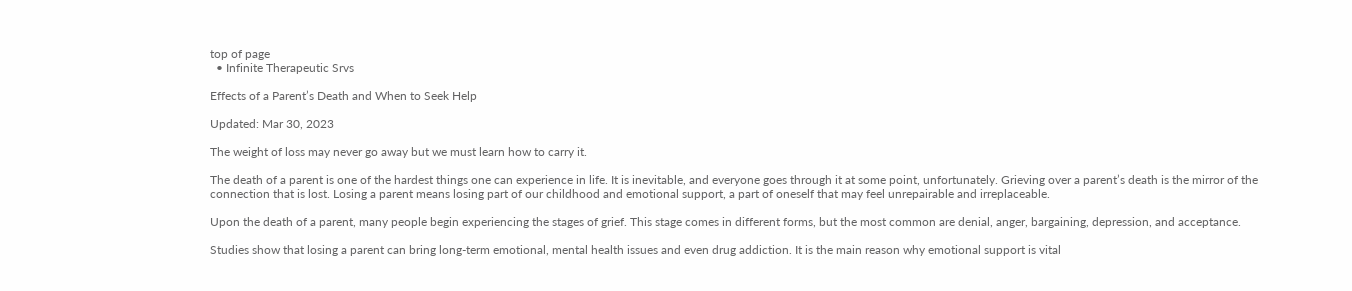top of page
  • Infinite Therapeutic Srvs

Effects of a Parent’s Death and When to Seek Help

Updated: Mar 30, 2023

The weight of loss may never go away but we must learn how to carry it.

The death of a parent is one of the hardest things one can experience in life. It is inevitable, and everyone goes through it at some point, unfortunately. Grieving over a parent’s death is the mirror of the connection that is lost. Losing a parent means losing part of our childhood and emotional support, a part of oneself that may feel unrepairable and irreplaceable.

Upon the death of a parent, many people begin experiencing the stages of grief. This stage comes in different forms, but the most common are denial, anger, bargaining, depression, and acceptance.

Studies show that losing a parent can bring long-term emotional, mental health issues and even drug addiction. It is the main reason why emotional support is vital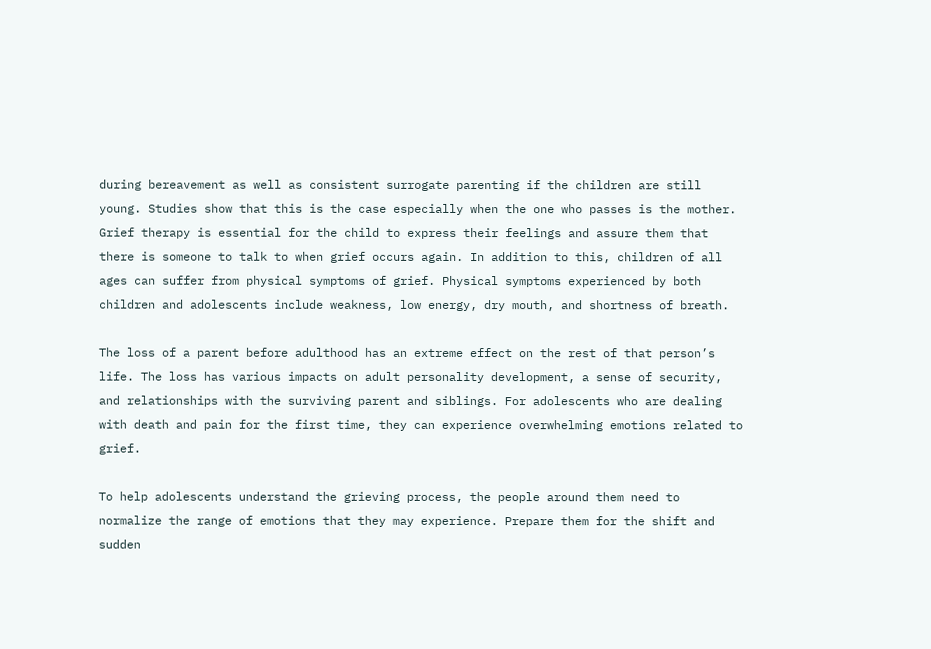during bereavement as well as consistent surrogate parenting if the children are still young. Studies show that this is the case especially when the one who passes is the mother. Grief therapy is essential for the child to express their feelings and assure them that there is someone to talk to when grief occurs again. In addition to this, children of all ages can suffer from physical symptoms of grief. Physical symptoms experienced by both children and adolescents include weakness, low energy, dry mouth, and shortness of breath.

The loss of a parent before adulthood has an extreme effect on the rest of that person’s life. The loss has various impacts on adult personality development, a sense of security, and relationships with the surviving parent and siblings. For adolescents who are dealing with death and pain for the first time, they can experience overwhelming emotions related to grief.

To help adolescents understand the grieving process, the people around them need to normalize the range of emotions that they may experience. Prepare them for the shift and sudden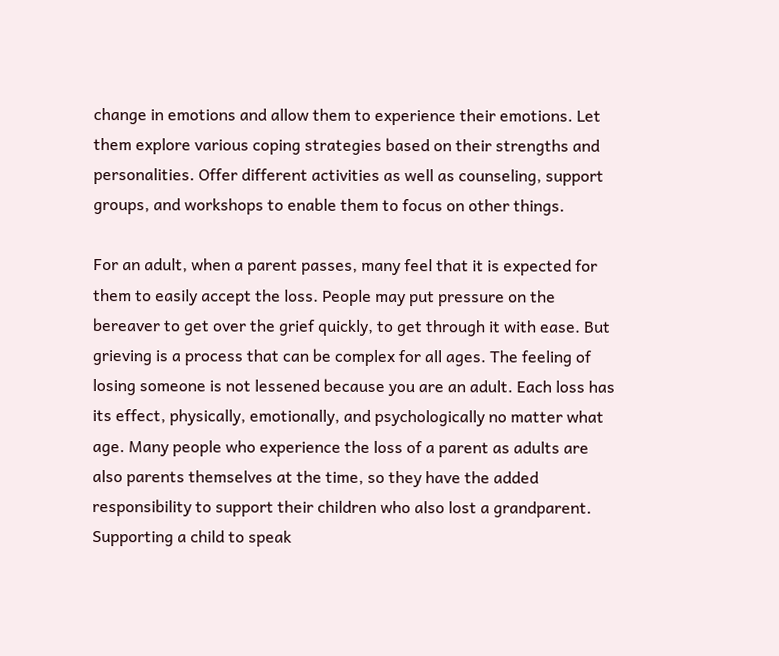change in emotions and allow them to experience their emotions. Let them explore various coping strategies based on their strengths and personalities. Offer different activities as well as counseling, support groups, and workshops to enable them to focus on other things.

For an adult, when a parent passes, many feel that it is expected for them to easily accept the loss. People may put pressure on the bereaver to get over the grief quickly, to get through it with ease. But grieving is a process that can be complex for all ages. The feeling of losing someone is not lessened because you are an adult. Each loss has its effect, physically, emotionally, and psychologically no matter what age. Many people who experience the loss of a parent as adults are also parents themselves at the time, so they have the added responsibility to support their children who also lost a grandparent. Supporting a child to speak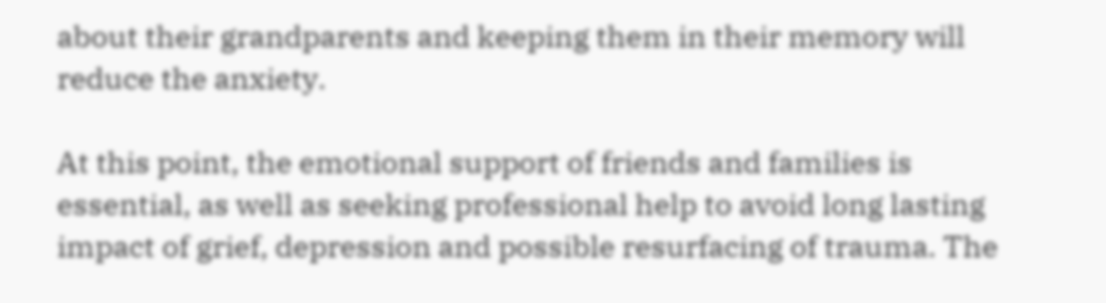about their grandparents and keeping them in their memory will reduce the anxiety.

At this point, the emotional support of friends and families is essential, as well as seeking professional help to avoid long lasting impact of grief, depression and possible resurfacing of trauma. The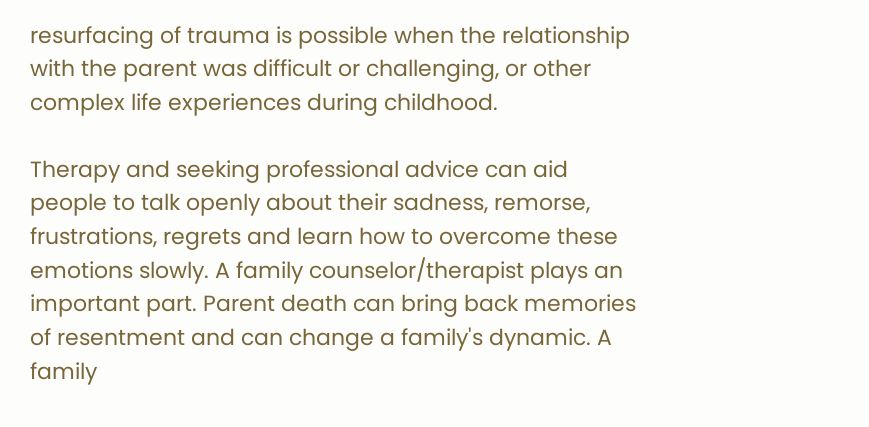resurfacing of trauma is possible when the relationship with the parent was difficult or challenging, or other complex life experiences during childhood.

Therapy and seeking professional advice can aid people to talk openly about their sadness, remorse, frustrations, regrets and learn how to overcome these emotions slowly. A family counselor/therapist plays an important part. Parent death can bring back memories of resentment and can change a family's dynamic. A family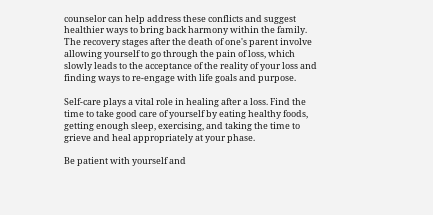counselor can help address these conflicts and suggest healthier ways to bring back harmony within the family. The recovery stages after the death of one's parent involve allowing yourself to go through the pain of loss, which slowly leads to the acceptance of the reality of your loss and finding ways to re-engage with life goals and purpose.

Self-care plays a vital role in healing after a loss. Find the time to take good care of yourself by eating healthy foods, getting enough sleep, exercising, and taking the time to grieve and heal appropriately at your phase.

Be patient with yourself and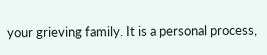your grieving family. It is a personal process,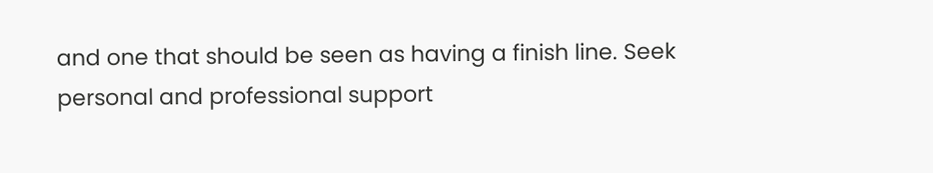and one that should be seen as having a finish line. Seek personal and professional support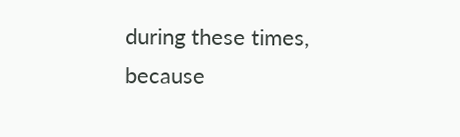during these times, because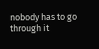nobody has to go through it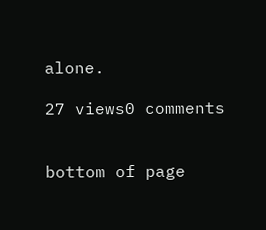alone.

27 views0 comments


bottom of page